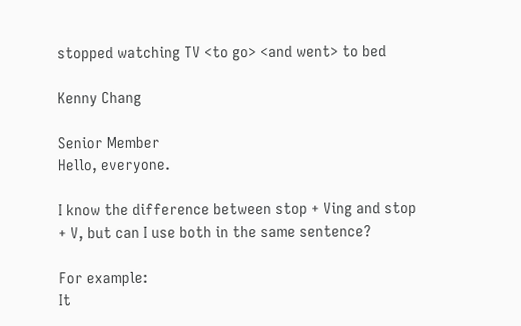stopped watching TV <to go> <and went> to bed

Kenny Chang

Senior Member
Hello, everyone.

I know the difference between stop + Ving and stop + V, but can I use both in the same sentence?

For example:
It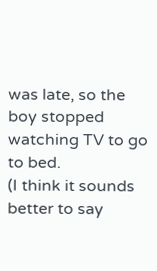was late, so the boy stopped watching TV to go to bed.
(I think it sounds better to say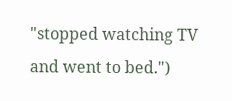"stopped watching TV and went to bed.")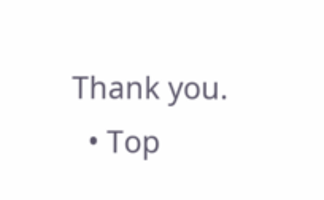Thank you.
  • Top